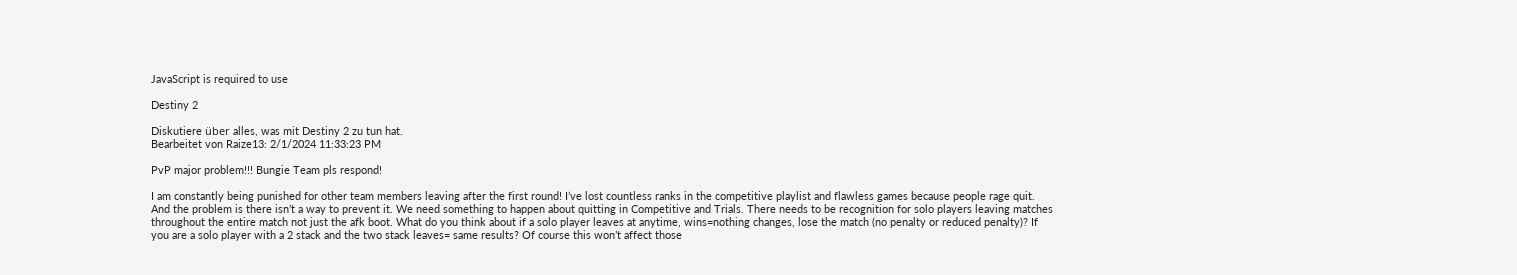JavaScript is required to use

Destiny 2

Diskutiere über alles, was mit Destiny 2 zu tun hat.
Bearbeitet von Raize13: 2/1/2024 11:33:23 PM

PvP major problem!!! Bungie Team pls respond!

I am constantly being punished for other team members leaving after the first round! I’ve lost countless ranks in the competitive playlist and flawless games because people rage quit. And the problem is there isn’t a way to prevent it. We need something to happen about quitting in Competitive and Trials. There needs to be recognition for solo players leaving matches throughout the entire match not just the afk boot. What do you think about if a solo player leaves at anytime, wins=nothing changes, lose the match (no penalty or reduced penalty)? If you are a solo player with a 2 stack and the two stack leaves= same results? Of course this won’t affect those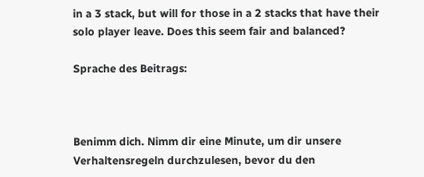in a 3 stack, but will for those in a 2 stacks that have their solo player leave. Does this seem fair and balanced?

Sprache des Beitrags:



Benimm dich. Nimm dir eine Minute, um dir unsere Verhaltensregeln durchzulesen, bevor du den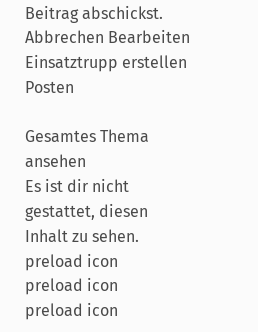Beitrag abschickst. Abbrechen Bearbeiten Einsatztrupp erstellen Posten

Gesamtes Thema ansehen
Es ist dir nicht gestattet, diesen Inhalt zu sehen.
preload icon
preload icon
preload icon